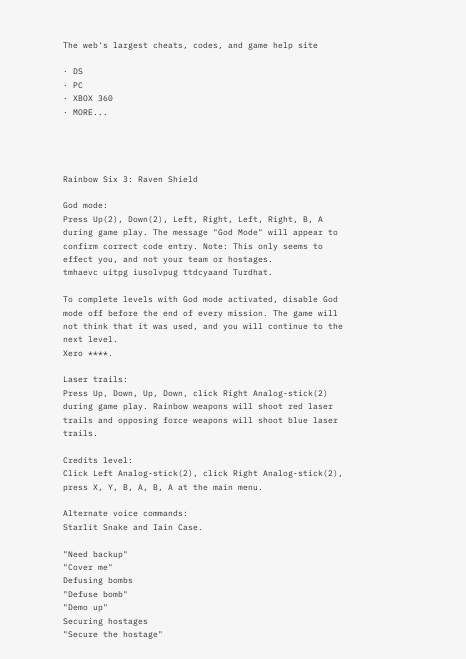The web's largest cheats, codes, and game help site

· DS
· PC
· XBOX 360
· MORE...




Rainbow Six 3: Raven Shield

God mode:
Press Up(2), Down(2), Left, Right, Left, Right, B, A during game play. The message "God Mode" will appear to confirm correct code entry. Note: This only seems to effect you, and not your team or hostages.
tmhaevc uitpg iusolvpug ttdcyaand Turdhat.

To complete levels with God mode activated, disable God mode off before the end of every mission. The game will not think that it was used, and you will continue to the next level.
Xero ****.

Laser trails:
Press Up, Down, Up, Down, click Right Analog-stick(2) during game play. Rainbow weapons will shoot red laser trails and opposing force weapons will shoot blue laser trails.

Credits level:
Click Left Analog-stick(2), click Right Analog-stick(2), press X, Y, B, A, B, A at the main menu.

Alternate voice commands:
Starlit Snake and Iain Case.

"Need backup"
"Cover me"
Defusing bombs
"Defuse bomb"
"Demo up"
Securing hostages
"Secure the hostage"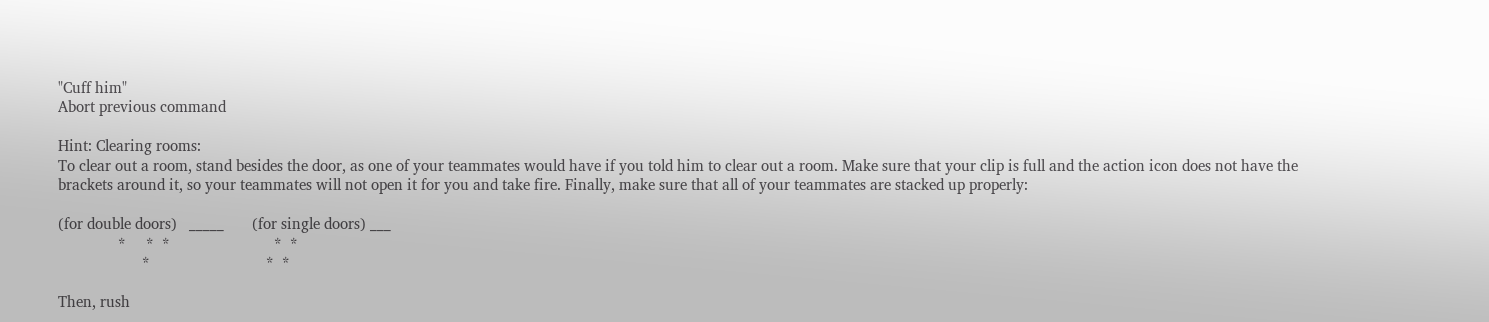"Cuff him"
Abort previous command

Hint: Clearing rooms:
To clear out a room, stand besides the door, as one of your teammates would have if you told him to clear out a room. Make sure that your clip is full and the action icon does not have the brackets around it, so your teammates will not open it for you and take fire. Finally, make sure that all of your teammates are stacked up properly:

(for double doors)   _____       (for single doors) ___
               *     *  *                          *  *
                     *                             *  *

Then, rush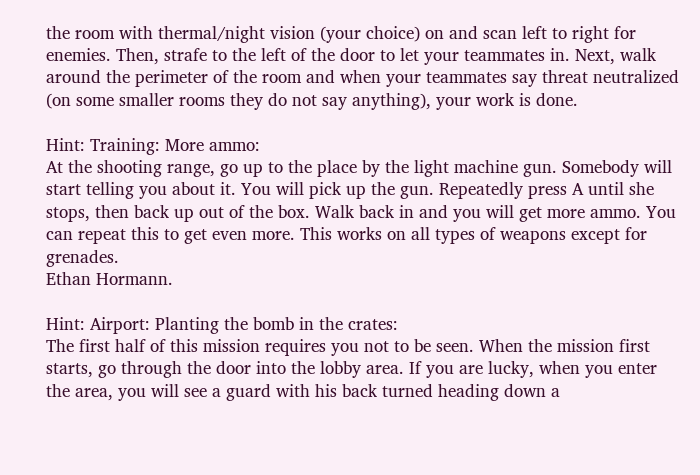the room with thermal/night vision (your choice) on and scan left to right for enemies. Then, strafe to the left of the door to let your teammates in. Next, walk around the perimeter of the room and when your teammates say threat neutralized (on some smaller rooms they do not say anything), your work is done.

Hint: Training: More ammo:
At the shooting range, go up to the place by the light machine gun. Somebody will start telling you about it. You will pick up the gun. Repeatedly press A until she stops, then back up out of the box. Walk back in and you will get more ammo. You can repeat this to get even more. This works on all types of weapons except for grenades.
Ethan Hormann.

Hint: Airport: Planting the bomb in the crates:
The first half of this mission requires you not to be seen. When the mission first starts, go through the door into the lobby area. If you are lucky, when you enter the area, you will see a guard with his back turned heading down a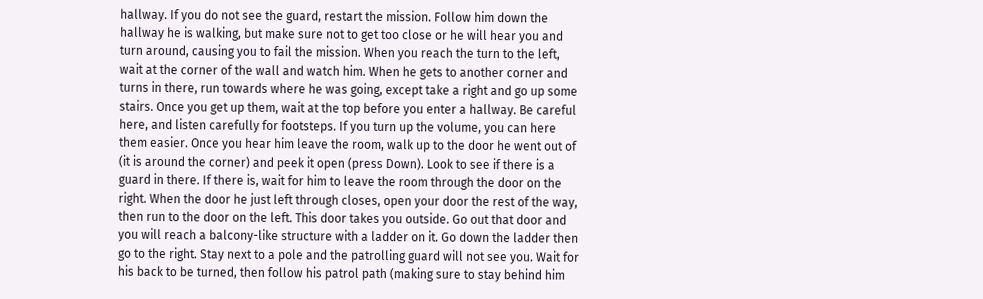hallway. If you do not see the guard, restart the mission. Follow him down the hallway he is walking, but make sure not to get too close or he will hear you and turn around, causing you to fail the mission. When you reach the turn to the left, wait at the corner of the wall and watch him. When he gets to another corner and turns in there, run towards where he was going, except take a right and go up some stairs. Once you get up them, wait at the top before you enter a hallway. Be careful here, and listen carefully for footsteps. If you turn up the volume, you can here them easier. Once you hear him leave the room, walk up to the door he went out of (it is around the corner) and peek it open (press Down). Look to see if there is a guard in there. If there is, wait for him to leave the room through the door on the right. When the door he just left through closes, open your door the rest of the way, then run to the door on the left. This door takes you outside. Go out that door and you will reach a balcony-like structure with a ladder on it. Go down the ladder then go to the right. Stay next to a pole and the patrolling guard will not see you. Wait for his back to be turned, then follow his patrol path (making sure to stay behind him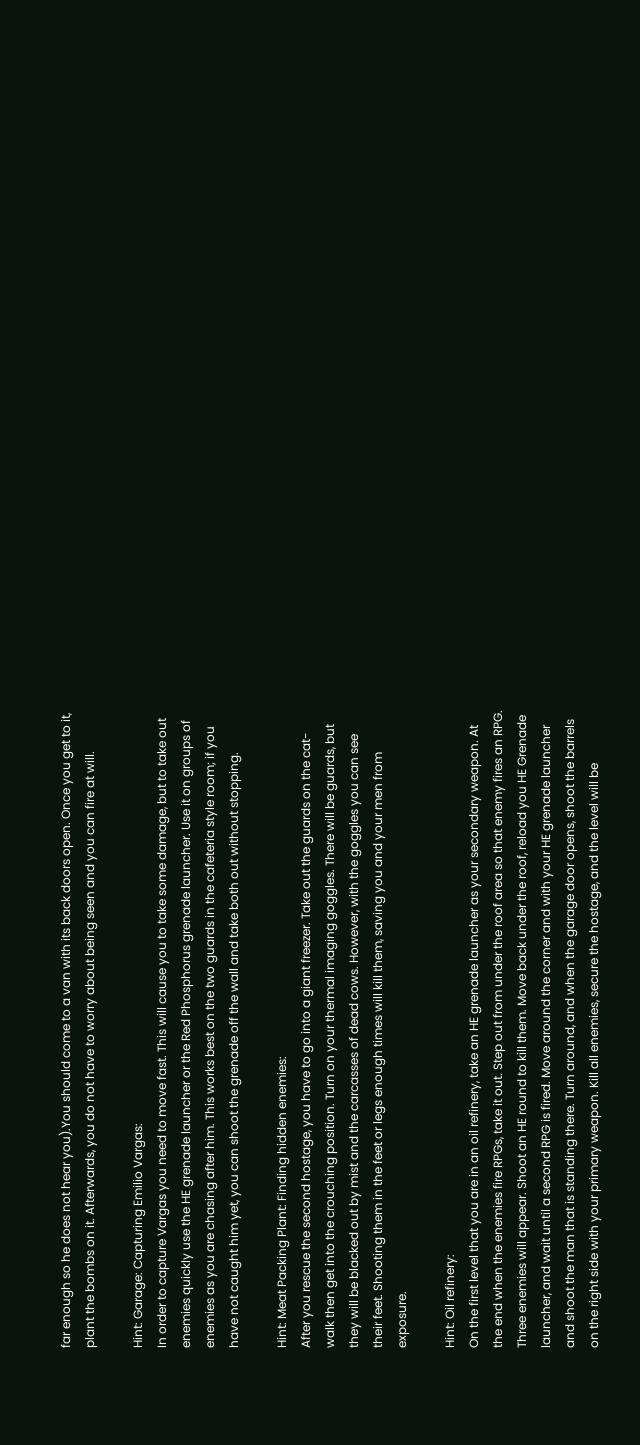far enough so he does not hear you).You should come to a van with its back doors open. Once you get to it, plant the bombs on it. Afterwards, you do not have to worry about being seen and you can fire at will.

Hint: Garage: Capturing Emilio Vargas:
In order to capture Vargas you need to move fast. This will cause you to take some damage, but to take out enemies quickly use the HE grenade launcher or the Red Phosphorus grenade launcher. Use it on groups of enemies as you are chasing after him. This works best on the two guards in the cafeteria style room; if you have not caught him yet, you can shoot the grenade off the wall and take both out without stopping.

Hint: Meat Packing Plant: Finding hidden enemies:
After you rescue the second hostage, you have to go into a giant freezer. Take out the guards on the cat-walk then get into the crouching position. Turn on your thermal imaging goggles. There will be guards, but they will be blacked out by mist and the carcasses of dead cows. However, with the goggles you can see their feet. Shooting them in the feet or legs enough times will kill them, saving you and your men from exposure.

Hint: Oil refinery:
On the first level that you are in an oil refinery, take an HE grenade launcher as your secondary weapon. At the end when the enemies fire RPGs, take it out. Step out from under the roof area so that enemy fires an RPG. Three enemies will appear. Shoot an HE round to kill them. Move back under the roof, reload you HE Grenade launcher, and wait until a second RPG is fired. Move around the corner and with your HE grenade launcher and shoot the man that is standing there. Turn around, and when the garage door opens, shoot the barrels on the right side with your primary weapon. Kill all enemies, secure the hostage, and the level will be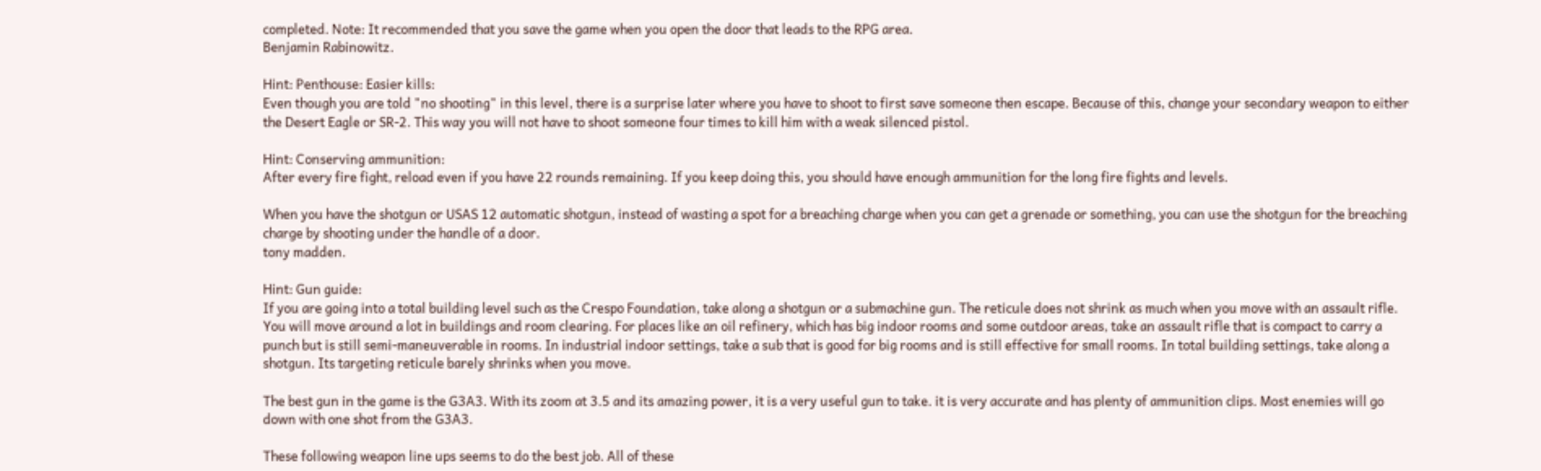completed. Note: It recommended that you save the game when you open the door that leads to the RPG area.
Benjamin Rabinowitz.

Hint: Penthouse: Easier kills:
Even though you are told "no shooting" in this level, there is a surprise later where you have to shoot to first save someone then escape. Because of this, change your secondary weapon to either the Desert Eagle or SR-2. This way you will not have to shoot someone four times to kill him with a weak silenced pistol.

Hint: Conserving ammunition:
After every fire fight, reload even if you have 22 rounds remaining. If you keep doing this, you should have enough ammunition for the long fire fights and levels.

When you have the shotgun or USAS 12 automatic shotgun, instead of wasting a spot for a breaching charge when you can get a grenade or something, you can use the shotgun for the breaching charge by shooting under the handle of a door.
tony madden.

Hint: Gun guide:
If you are going into a total building level such as the Crespo Foundation, take along a shotgun or a submachine gun. The reticule does not shrink as much when you move with an assault rifle. You will move around a lot in buildings and room clearing. For places like an oil refinery, which has big indoor rooms and some outdoor areas, take an assault rifle that is compact to carry a punch but is still semi-maneuverable in rooms. In industrial indoor settings, take a sub that is good for big rooms and is still effective for small rooms. In total building settings, take along a shotgun. Its targeting reticule barely shrinks when you move.

The best gun in the game is the G3A3. With its zoom at 3.5 and its amazing power, it is a very useful gun to take. it is very accurate and has plenty of ammunition clips. Most enemies will go down with one shot from the G3A3.

These following weapon line ups seems to do the best job. All of these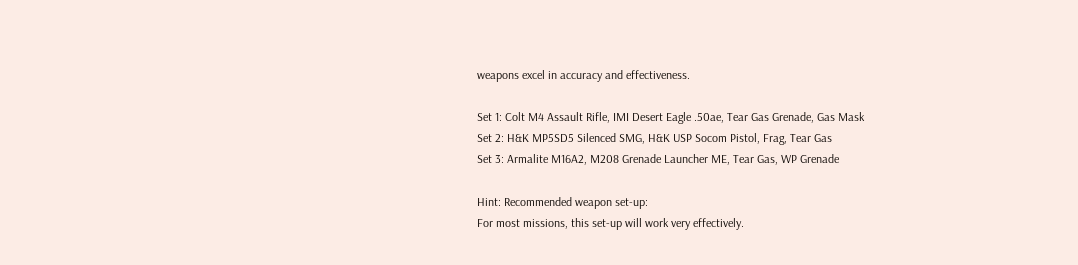weapons excel in accuracy and effectiveness.

Set 1: Colt M4 Assault Rifle, IMI Desert Eagle .50ae, Tear Gas Grenade, Gas Mask
Set 2: H&K MP5SD5 Silenced SMG, H&K USP Socom Pistol, Frag, Tear Gas
Set 3: Armalite M16A2, M208 Grenade Launcher ME, Tear Gas, WP Grenade

Hint: Recommended weapon set-up:
For most missions, this set-up will work very effectively.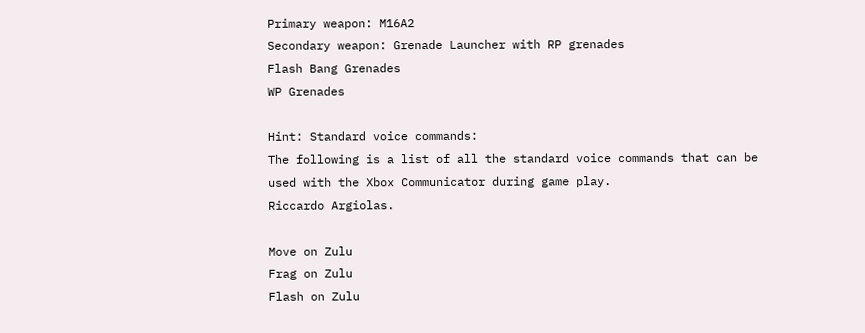Primary weapon: M16A2
Secondary weapon: Grenade Launcher with RP grenades
Flash Bang Grenades
WP Grenades

Hint: Standard voice commands:
The following is a list of all the standard voice commands that can be used with the Xbox Communicator during game play.
Riccardo Argiolas.

Move on Zulu
Frag on Zulu
Flash on Zulu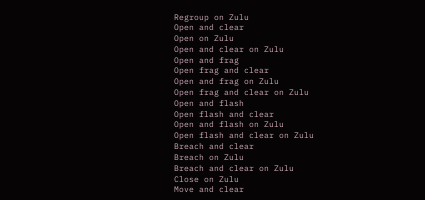Regroup on Zulu
Open and clear
Open on Zulu
Open and clear on Zulu
Open and frag
Open frag and clear
Open and frag on Zulu
Open frag and clear on Zulu
Open and flash
Open flash and clear
Open and flash on Zulu
Open flash and clear on Zulu
Breach and clear
Breach on Zulu
Breach and clear on Zulu
Close on Zulu
Move and clear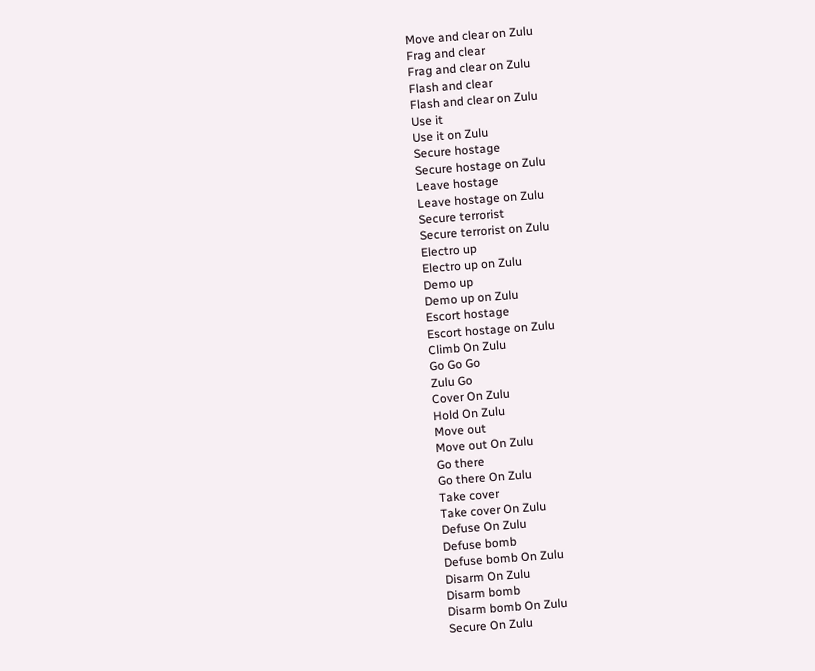Move and clear on Zulu
Frag and clear
Frag and clear on Zulu
Flash and clear
Flash and clear on Zulu
Use it
Use it on Zulu
Secure hostage
Secure hostage on Zulu
Leave hostage
Leave hostage on Zulu
Secure terrorist
Secure terrorist on Zulu
Electro up
Electro up on Zulu
Demo up
Demo up on Zulu
Escort hostage
Escort hostage on Zulu
Climb On Zulu
Go Go Go
Zulu Go
Cover On Zulu
Hold On Zulu
Move out
Move out On Zulu
Go there
Go there On Zulu
Take cover
Take cover On Zulu
Defuse On Zulu
Defuse bomb
Defuse bomb On Zulu
Disarm On Zulu
Disarm bomb
Disarm bomb On Zulu
Secure On Zulu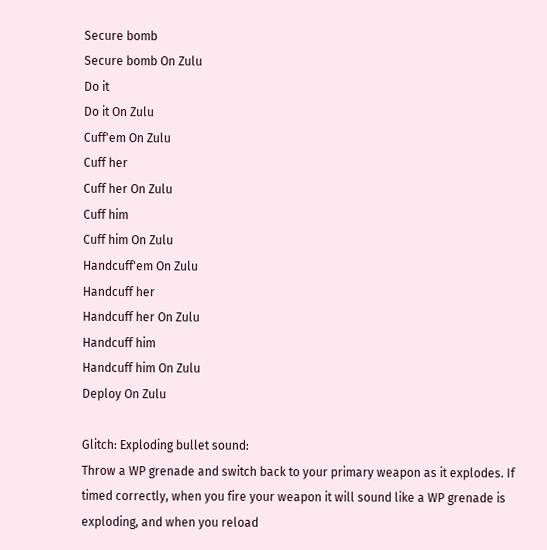Secure bomb
Secure bomb On Zulu
Do it
Do it On Zulu
Cuff'em On Zulu
Cuff her
Cuff her On Zulu
Cuff him
Cuff him On Zulu
Handcuff'em On Zulu
Handcuff her
Handcuff her On Zulu
Handcuff him
Handcuff him On Zulu
Deploy On Zulu

Glitch: Exploding bullet sound:
Throw a WP grenade and switch back to your primary weapon as it explodes. If timed correctly, when you fire your weapon it will sound like a WP grenade is exploding, and when you reload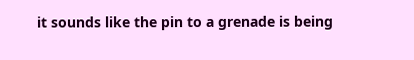it sounds like the pin to a grenade is being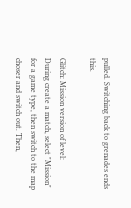pulled. Switching back to grenades ends this.

Glitch: Mission version of level:
During create a match, select "Mission" for a game type, then switch to the map choser and switch out. Then,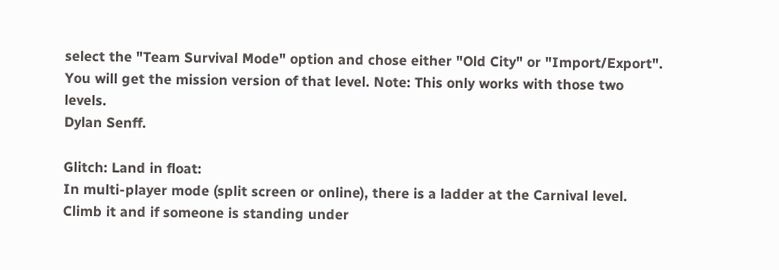select the "Team Survival Mode" option and chose either "Old City" or "Import/Export". You will get the mission version of that level. Note: This only works with those two levels.
Dylan Senff.

Glitch: Land in float:
In multi-player mode (split screen or online), there is a ladder at the Carnival level. Climb it and if someone is standing under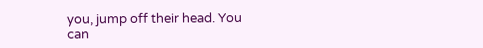you, jump off their head. You can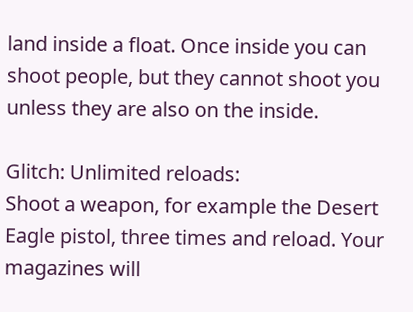land inside a float. Once inside you can shoot people, but they cannot shoot you unless they are also on the inside.

Glitch: Unlimited reloads:
Shoot a weapon, for example the Desert Eagle pistol, three times and reload. Your magazines will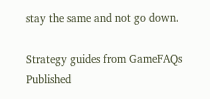stay the same and not go down.

Strategy guides from GameFAQs
Published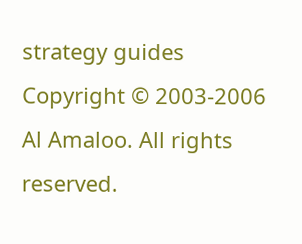strategy guides
Copyright © 2003-2006 Al Amaloo. All rights reserved.